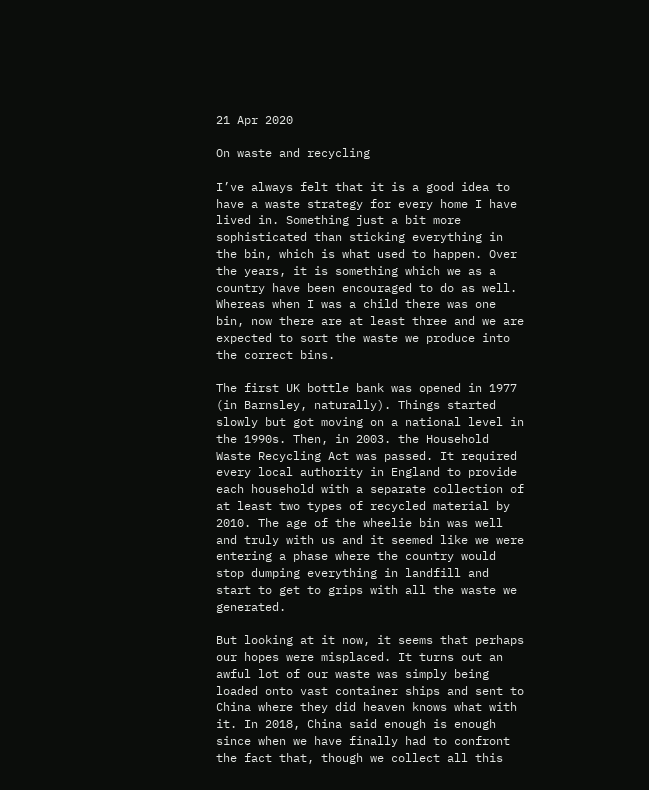21 Apr 2020

On waste and recycling

I’ve always felt that it is a good idea to have a waste strategy for every home I have lived in. Something just a bit more sophisticated than sticking everything in the bin, which is what used to happen. Over the years, it is something which we as a country have been encouraged to do as well. Whereas when I was a child there was one bin, now there are at least three and we are expected to sort the waste we produce into the correct bins.

The first UK bottle bank was opened in 1977 (in Barnsley, naturally). Things started slowly but got moving on a national level in the 1990s. Then, in 2003. the Household Waste Recycling Act was passed. It required every local authority in England to provide each household with a separate collection of at least two types of recycled material by 2010. The age of the wheelie bin was well and truly with us and it seemed like we were entering a phase where the country would stop dumping everything in landfill and start to get to grips with all the waste we generated.

But looking at it now, it seems that perhaps our hopes were misplaced. It turns out an awful lot of our waste was simply being loaded onto vast container ships and sent to China where they did heaven knows what with it. In 2018, China said enough is enough since when we have finally had to confront the fact that, though we collect all this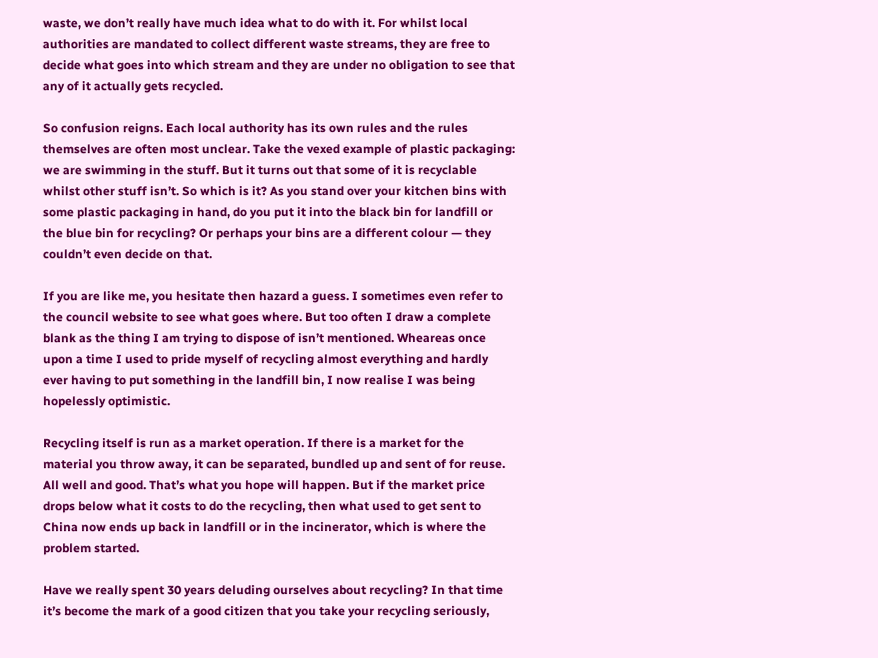waste, we don’t really have much idea what to do with it. For whilst local authorities are mandated to collect different waste streams, they are free to decide what goes into which stream and they are under no obligation to see that any of it actually gets recycled.

So confusion reigns. Each local authority has its own rules and the rules themselves are often most unclear. Take the vexed example of plastic packaging: we are swimming in the stuff. But it turns out that some of it is recyclable whilst other stuff isn’t. So which is it? As you stand over your kitchen bins with some plastic packaging in hand, do you put it into the black bin for landfill or the blue bin for recycling? Or perhaps your bins are a different colour — they couldn’t even decide on that.

If you are like me, you hesitate then hazard a guess. I sometimes even refer to the council website to see what goes where. But too often I draw a complete blank as the thing I am trying to dispose of isn’t mentioned. Wheareas once upon a time I used to pride myself of recycling almost everything and hardly ever having to put something in the landfill bin, I now realise I was being hopelessly optimistic.

Recycling itself is run as a market operation. If there is a market for the material you throw away, it can be separated, bundled up and sent of for reuse. All well and good. That’s what you hope will happen. But if the market price drops below what it costs to do the recycling, then what used to get sent to China now ends up back in landfill or in the incinerator, which is where the problem started.

Have we really spent 30 years deluding ourselves about recycling? In that time it’s become the mark of a good citizen that you take your recycling seriously,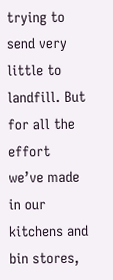trying to send very little to landfill. But for all the effort we’ve made in our kitchens and bin stores,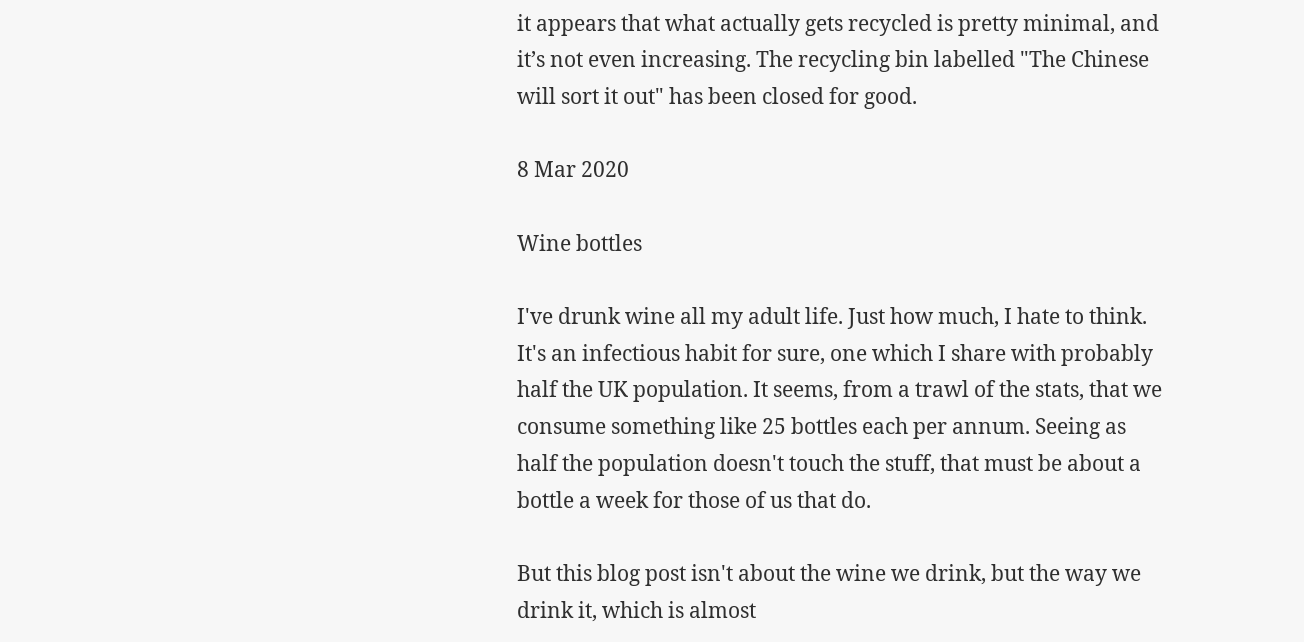it appears that what actually gets recycled is pretty minimal, and it’s not even increasing. The recycling bin labelled "The Chinese will sort it out" has been closed for good.

8 Mar 2020

Wine bottles

I've drunk wine all my adult life. Just how much, I hate to think.  It's an infectious habit for sure, one which I share with probably half the UK population. It seems, from a trawl of the stats, that we consume something like 25 bottles each per annum. Seeing as half the population doesn't touch the stuff, that must be about a bottle a week for those of us that do.

But this blog post isn't about the wine we drink, but the way we drink it, which is almost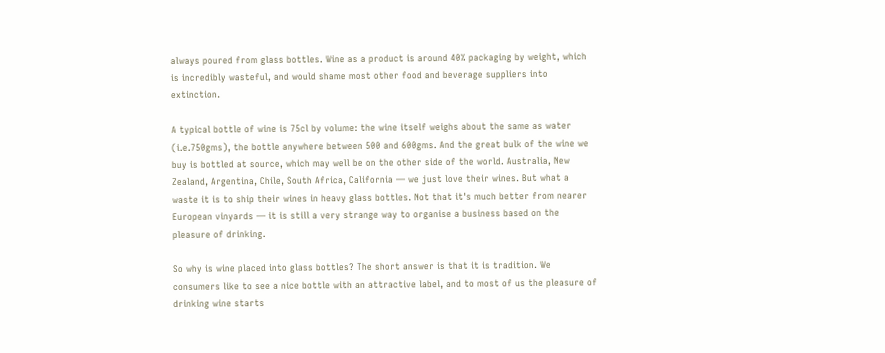always poured from glass bottles. Wine as a product is around 40% packaging by weight, which is incredibly wasteful, and would shame most other food and beverage suppliers into extinction.

A typical bottle of wine is 75cl by volume: the wine itself weighs about the same as water (i.e.750gms), the bottle anywhere between 500 and 600gms. And the great bulk of the wine we buy is bottled at source, which may well be on the other side of the world. Australia, New Zealand, Argentina, Chile, South Africa, California — we just love their wines. But what a waste it is to ship their wines in heavy glass bottles. Not that it's much better from nearer European vinyards — it is still a very strange way to organise a business based on the pleasure of drinking.

So why is wine placed into glass bottles? The short answer is that it is tradition. We consumers like to see a nice bottle with an attractive label, and to most of us the pleasure of drinking wine starts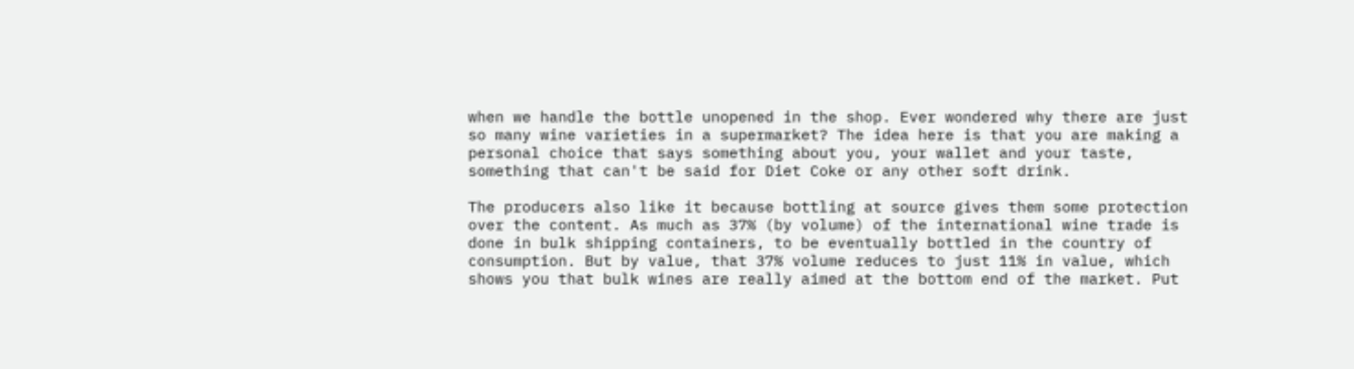when we handle the bottle unopened in the shop. Ever wondered why there are just so many wine varieties in a supermarket? The idea here is that you are making a personal choice that says something about you, your wallet and your taste, something that can't be said for Diet Coke or any other soft drink.

The producers also like it because bottling at source gives them some protection over the content. As much as 37% (by volume) of the international wine trade is done in bulk shipping containers, to be eventually bottled in the country of consumption. But by value, that 37% volume reduces to just 11% in value, which shows you that bulk wines are really aimed at the bottom end of the market. Put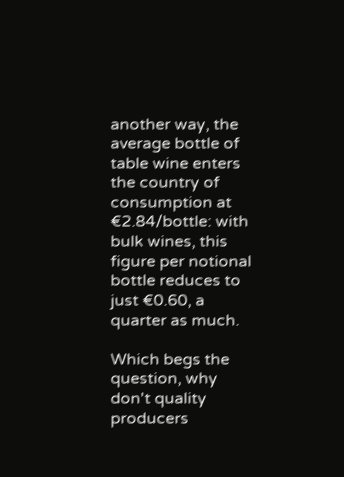another way, the average bottle of table wine enters the country of consumption at €2.84/bottle: with bulk wines, this figure per notional bottle reduces to just €0.60, a quarter as much.

Which begs the question, why don't quality producers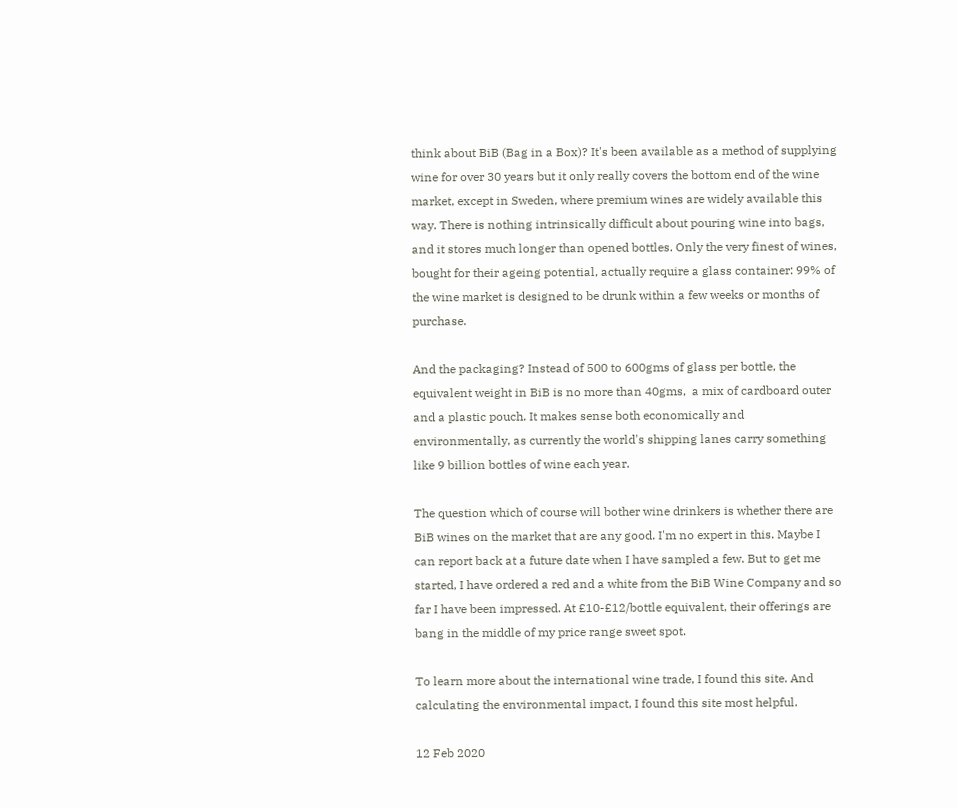think about BiB (Bag in a Box)? It's been available as a method of supplying wine for over 30 years but it only really covers the bottom end of the wine market, except in Sweden, where premium wines are widely available this way. There is nothing intrinsically difficult about pouring wine into bags, and it stores much longer than opened bottles. Only the very finest of wines, bought for their ageing potential, actually require a glass container: 99% of the wine market is designed to be drunk within a few weeks or months of purchase.

And the packaging? Instead of 500 to 600gms of glass per bottle, the equivalent weight in BiB is no more than 40gms,  a mix of cardboard outer and a plastic pouch. It makes sense both economically and environmentally, as currently the world's shipping lanes carry something like 9 billion bottles of wine each year.

The question which of course will bother wine drinkers is whether there are BiB wines on the market that are any good. I'm no expert in this. Maybe I can report back at a future date when I have sampled a few. But to get me started, I have ordered a red and a white from the BiB Wine Company and so far I have been impressed. At £10-£12/bottle equivalent, their offerings are bang in the middle of my price range sweet spot.

To learn more about the international wine trade, I found this site. And calculating the environmental impact, I found this site most helpful.

12 Feb 2020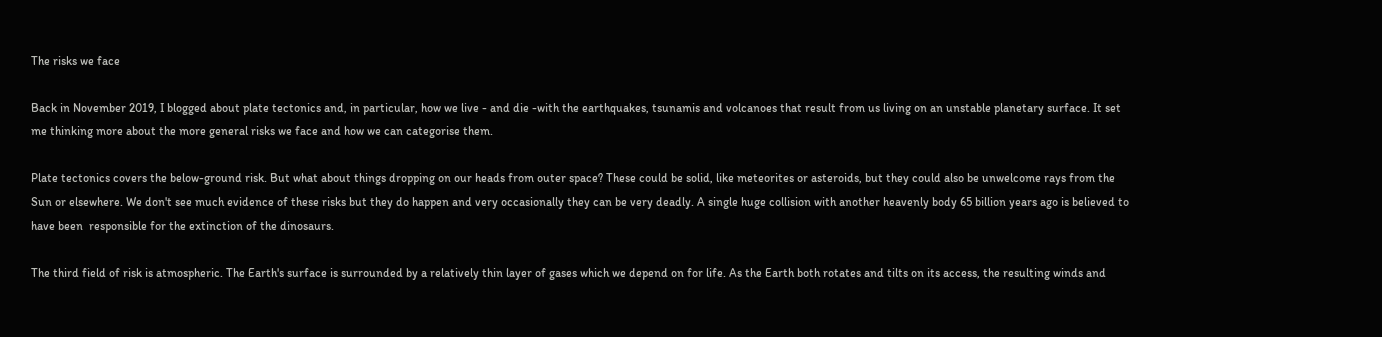The risks we face

Back in November 2019, I blogged about plate tectonics and, in particular, how we live - and die -with the earthquakes, tsunamis and volcanoes that result from us living on an unstable planetary surface. It set me thinking more about the more general risks we face and how we can categorise them.

Plate tectonics covers the below-ground risk. But what about things dropping on our heads from outer space? These could be solid, like meteorites or asteroids, but they could also be unwelcome rays from the Sun or elsewhere. We don't see much evidence of these risks but they do happen and very occasionally they can be very deadly. A single huge collision with another heavenly body 65 billion years ago is believed to have been  responsible for the extinction of the dinosaurs.

The third field of risk is atmospheric. The Earth's surface is surrounded by a relatively thin layer of gases which we depend on for life. As the Earth both rotates and tilts on its access, the resulting winds and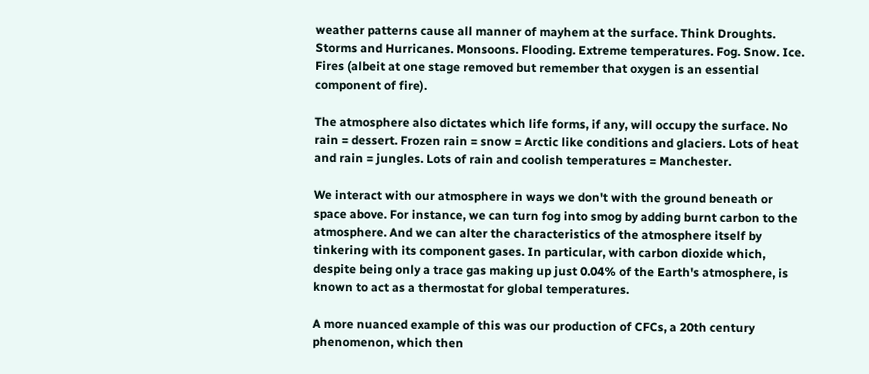weather patterns cause all manner of mayhem at the surface. Think Droughts. Storms and Hurricanes. Monsoons. Flooding. Extreme temperatures. Fog. Snow. Ice. Fires (albeit at one stage removed but remember that oxygen is an essential component of fire).

The atmosphere also dictates which life forms, if any, will occupy the surface. No rain = dessert. Frozen rain = snow = Arctic like conditions and glaciers. Lots of heat and rain = jungles. Lots of rain and coolish temperatures = Manchester.

We interact with our atmosphere in ways we don't with the ground beneath or space above. For instance, we can turn fog into smog by adding burnt carbon to the atmosphere. And we can alter the characteristics of the atmosphere itself by tinkering with its component gases. In particular, with carbon dioxide which, despite being only a trace gas making up just 0.04% of the Earth's atmosphere, is known to act as a thermostat for global temperatures.

A more nuanced example of this was our production of CFCs, a 20th century phenomenon, which then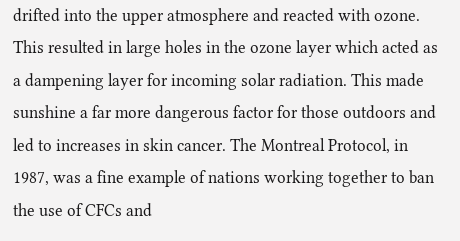drifted into the upper atmosphere and reacted with ozone. This resulted in large holes in the ozone layer which acted as a dampening layer for incoming solar radiation. This made sunshine a far more dangerous factor for those outdoors and led to increases in skin cancer. The Montreal Protocol, in 1987, was a fine example of nations working together to ban the use of CFCs and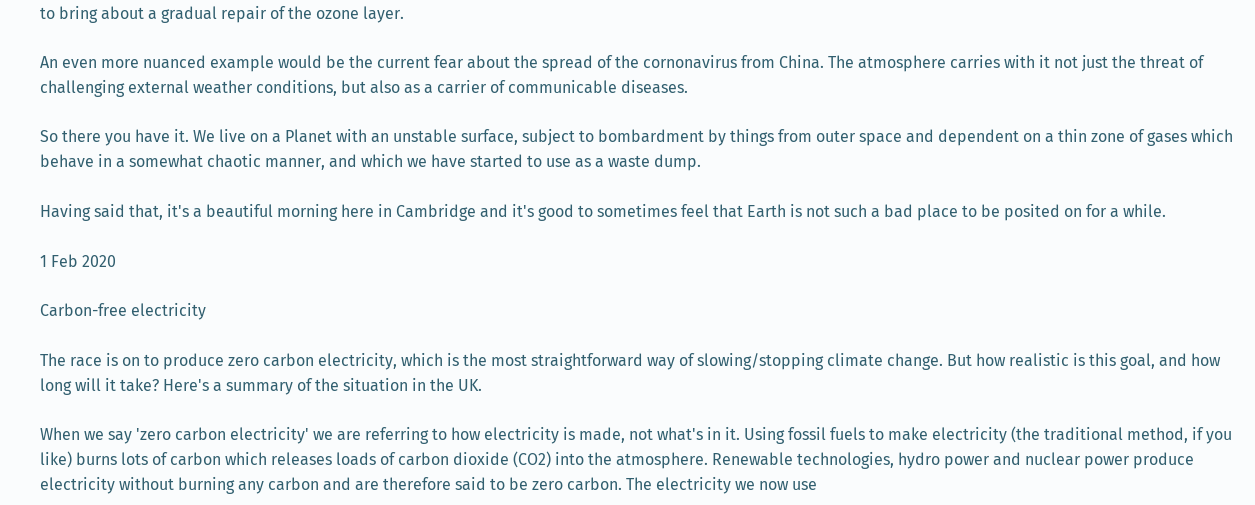to bring about a gradual repair of the ozone layer.

An even more nuanced example would be the current fear about the spread of the cornonavirus from China. The atmosphere carries with it not just the threat of challenging external weather conditions, but also as a carrier of communicable diseases.

So there you have it. We live on a Planet with an unstable surface, subject to bombardment by things from outer space and dependent on a thin zone of gases which behave in a somewhat chaotic manner, and which we have started to use as a waste dump.

Having said that, it's a beautiful morning here in Cambridge and it's good to sometimes feel that Earth is not such a bad place to be posited on for a while.

1 Feb 2020

Carbon-free electricity

The race is on to produce zero carbon electricity, which is the most straightforward way of slowing/stopping climate change. But how realistic is this goal, and how long will it take? Here's a summary of the situation in the UK.

When we say 'zero carbon electricity' we are referring to how electricity is made, not what's in it. Using fossil fuels to make electricity (the traditional method, if you like) burns lots of carbon which releases loads of carbon dioxide (CO2) into the atmosphere. Renewable technologies, hydro power and nuclear power produce electricity without burning any carbon and are therefore said to be zero carbon. The electricity we now use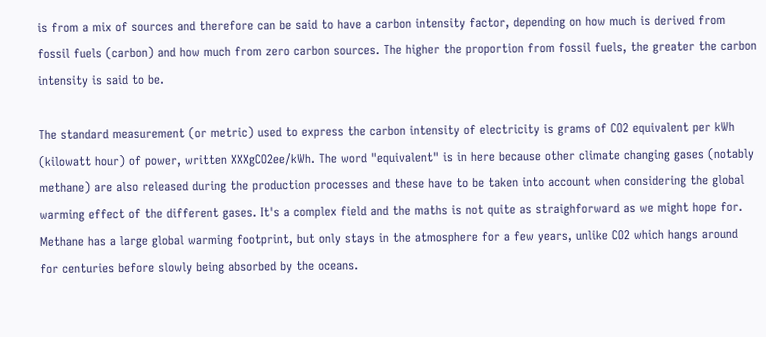is from a mix of sources and therefore can be said to have a carbon intensity factor, depending on how much is derived from fossil fuels (carbon) and how much from zero carbon sources. The higher the proportion from fossil fuels, the greater the carbon intensity is said to be.

The standard measurement (or metric) used to express the carbon intensity of electricity is grams of CO2 equivalent per kWh (kilowatt hour) of power, written XXXgCO2ee/kWh. The word "equivalent" is in here because other climate changing gases (notably methane) are also released during the production processes and these have to be taken into account when considering the global warming effect of the different gases. It's a complex field and the maths is not quite as straighforward as we might hope for. Methane has a large global warming footprint, but only stays in the atmosphere for a few years, unlike CO2 which hangs around for centuries before slowly being absorbed by the oceans.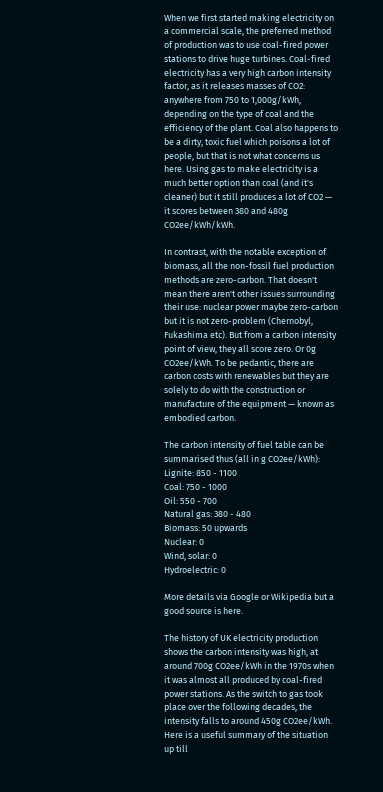When we first started making electricity on a commercial scale, the preferred method of production was to use coal-fired power stations to drive huge turbines. Coal-fired electricity has a very high carbon intensity factor, as it releases masses of CO2: anywhere from 750 to 1,000g/kWh, depending on the type of coal and the efficiency of the plant. Coal also happens to be a dirty, toxic fuel which poisons a lot of people, but that is not what concerns us here. Using gas to make electricity is a much better option than coal (and it's cleaner) but it still produces a lot of CO2 —  it scores between 380 and 480g CO2ee/kWh/kWh.

In contrast, with the notable exception of biomass, all the non-fossil fuel production methods are zero-carbon. That doesn't mean there aren't other issues surrounding their use: nuclear power maybe zero-carbon but it is not zero-problem (Chernobyl, Fukashima etc). But from a carbon intensity point of view, they all score zero. Or 0g CO2ee/kWh. To be pedantic, there are carbon costs with renewables but they are solely to do with the construction or manufacture of the equipment — known as embodied carbon.

The carbon intensity of fuel table can be summarised thus (all in g CO2ee/kWh):
Lignite: 850 - 1100
Coal: 750 - 1000
Oil: 550 - 700
Natural gas: 380 - 480
Biomass: 50 upwards
Nuclear: 0
Wind, solar: 0
Hydroelectric: 0

More details via Google or Wikipedia but a good source is here.

The history of UK electricity production shows the carbon intensity was high, at around 700g CO2ee/kWh in the 1970s when it was almost all produced by coal-fired power stations. As the switch to gas took place over the following decades, the intensity falls to around 450g CO2ee/kWh. Here is a useful summary of the situation up till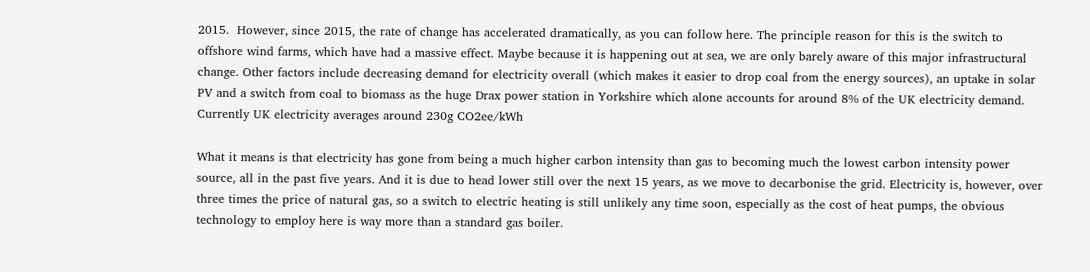2015.  However, since 2015, the rate of change has accelerated dramatically, as you can follow here. The principle reason for this is the switch to offshore wind farms, which have had a massive effect. Maybe because it is happening out at sea, we are only barely aware of this major infrastructural change. Other factors include decreasing demand for electricity overall (which makes it easier to drop coal from the energy sources), an uptake in solar PV and a switch from coal to biomass as the huge Drax power station in Yorkshire which alone accounts for around 8% of the UK electricity demand. Currently UK electricity averages around 230g CO2ee/kWh

What it means is that electricity has gone from being a much higher carbon intensity than gas to becoming much the lowest carbon intensity power source, all in the past five years. And it is due to head lower still over the next 15 years, as we move to decarbonise the grid. Electricity is, however, over three times the price of natural gas, so a switch to electric heating is still unlikely any time soon, especially as the cost of heat pumps, the obvious technology to employ here is way more than a standard gas boiler.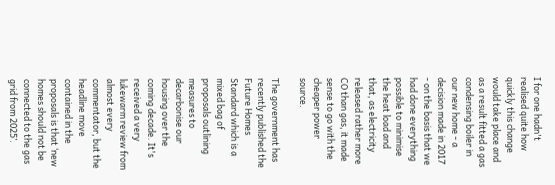I for one hadn't realised quite how quickly this change would take place and as a result fitted a gas condensing boiler in our new home - a decision made in 2017 - on the basis that we had done everything possible to minimise the heat load and that, as electricity released rather more CO than gas, it made sense to go with the cheaper power source.

The government has recently published the Future Homes Standard which is a mixed bag of proposals outlining measures to decarbonise our housing over the coming decade. It's received a very lukewarm review from almost every commentator, but the headline move contained in the proposals is that ‘new homes should not be connected to the gas grid from 2025’.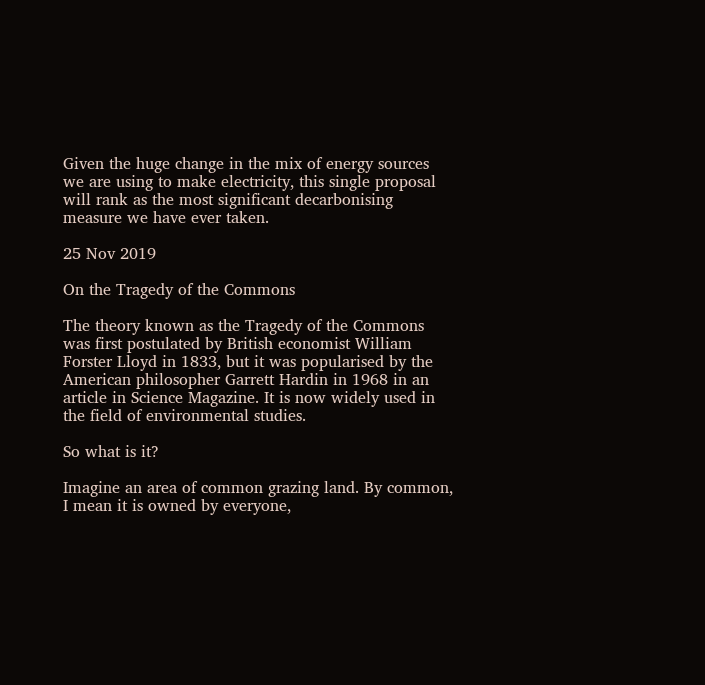Given the huge change in the mix of energy sources we are using to make electricity, this single proposal will rank as the most significant decarbonising measure we have ever taken.

25 Nov 2019

On the Tragedy of the Commons

The theory known as the Tragedy of the Commons was first postulated by British economist William Forster Lloyd in 1833, but it was popularised by the American philosopher Garrett Hardin in 1968 in an article in Science Magazine. It is now widely used in the field of environmental studies.

So what is it?

Imagine an area of common grazing land. By common, I mean it is owned by everyone,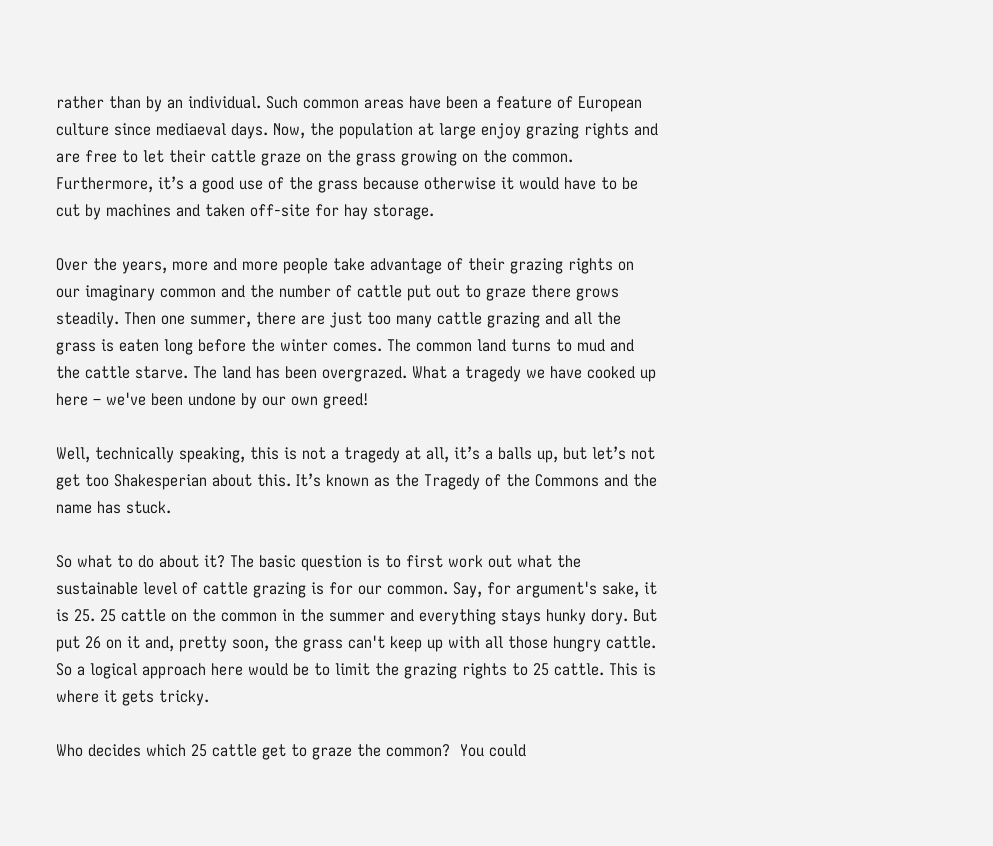rather than by an individual. Such common areas have been a feature of European culture since mediaeval days. Now, the population at large enjoy grazing rights and are free to let their cattle graze on the grass growing on the common. Furthermore, it’s a good use of the grass because otherwise it would have to be cut by machines and taken off-site for hay storage.

Over the years, more and more people take advantage of their grazing rights on our imaginary common and the number of cattle put out to graze there grows steadily. Then one summer, there are just too many cattle grazing and all the grass is eaten long before the winter comes. The common land turns to mud and the cattle starve. The land has been overgrazed. What a tragedy we have cooked up here – we've been undone by our own greed!

Well, technically speaking, this is not a tragedy at all, it’s a balls up, but let’s not get too Shakesperian about this. It’s known as the Tragedy of the Commons and the name has stuck.

So what to do about it? The basic question is to first work out what the sustainable level of cattle grazing is for our common. Say, for argument's sake, it is 25. 25 cattle on the common in the summer and everything stays hunky dory. But put 26 on it and, pretty soon, the grass can't keep up with all those hungry cattle. So a logical approach here would be to limit the grazing rights to 25 cattle. This is where it gets tricky.

Who decides which 25 cattle get to graze the common?  You could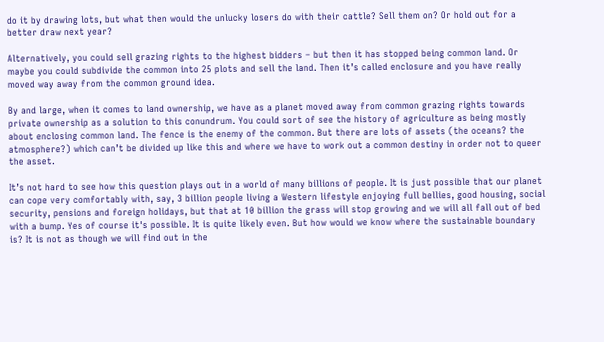do it by drawing lots, but what then would the unlucky losers do with their cattle? Sell them on? Or hold out for a better draw next year?

Alternatively, you could sell grazing rights to the highest bidders – but then it has stopped being common land. Or maybe you could subdivide the common into 25 plots and sell the land. Then it’s called enclosure and you have really moved way away from the common ground idea.

By and large, when it comes to land ownership, we have as a planet moved away from common grazing rights towards private ownership as a solution to this conundrum. You could sort of see the history of agriculture as being mostly about enclosing common land. The fence is the enemy of the common. But there are lots of assets (the oceans? the atmosphere?) which can’t be divided up like this and where we have to work out a common destiny in order not to queer the asset.

It’s not hard to see how this question plays out in a world of many billions of people. It is just possible that our planet can cope very comfortably with, say, 3 billion people living a Western lifestyle enjoying full bellies, good housing, social security, pensions and foreign holidays, but that at 10 billion the grass will stop growing and we will all fall out of bed with a bump. Yes of course it's possible. It is quite likely even. But how would we know where the sustainable boundary is? It is not as though we will find out in the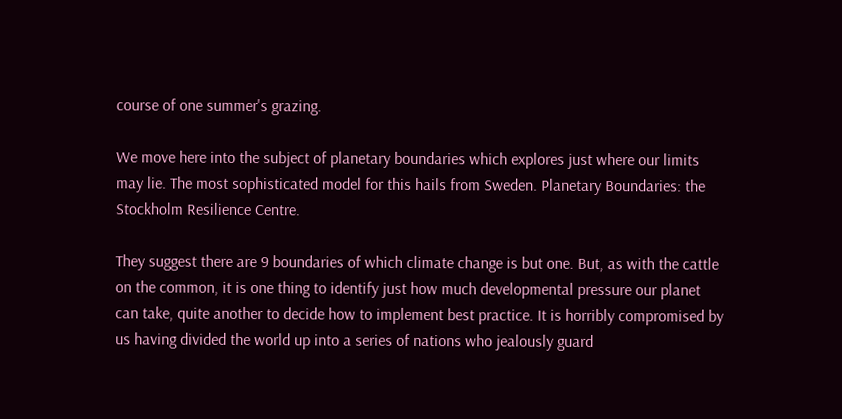course of one summer's grazing.

We move here into the subject of planetary boundaries which explores just where our limits may lie. The most sophisticated model for this hails from Sweden. Planetary Boundaries: the Stockholm Resilience Centre.

They suggest there are 9 boundaries of which climate change is but one. But, as with the cattle on the common, it is one thing to identify just how much developmental pressure our planet can take, quite another to decide how to implement best practice. It is horribly compromised by us having divided the world up into a series of nations who jealously guard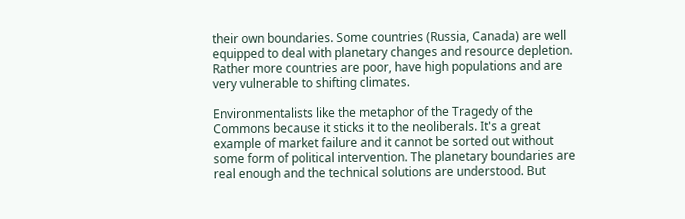their own boundaries. Some countries (Russia, Canada) are well equipped to deal with planetary changes and resource depletion. Rather more countries are poor, have high populations and are very vulnerable to shifting climates.

Environmentalists like the metaphor of the Tragedy of the Commons because it sticks it to the neoliberals. It's a great example of market failure and it cannot be sorted out without some form of political intervention. The planetary boundaries are real enough and the technical solutions are understood. But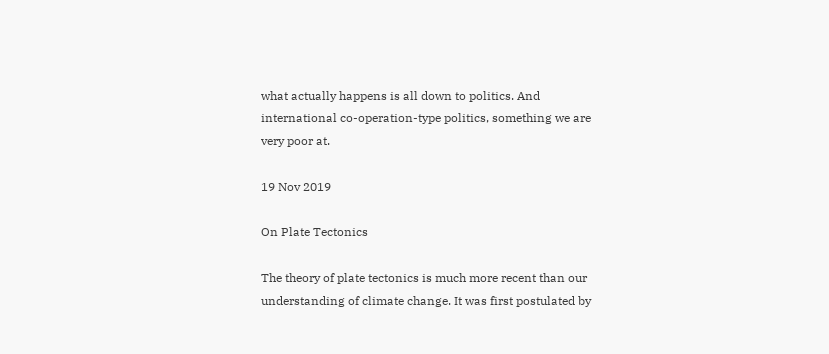what actually happens is all down to politics. And international co-operation-type politics, something we are very poor at.

19 Nov 2019

On Plate Tectonics

The theory of plate tectonics is much more recent than our understanding of climate change. It was first postulated by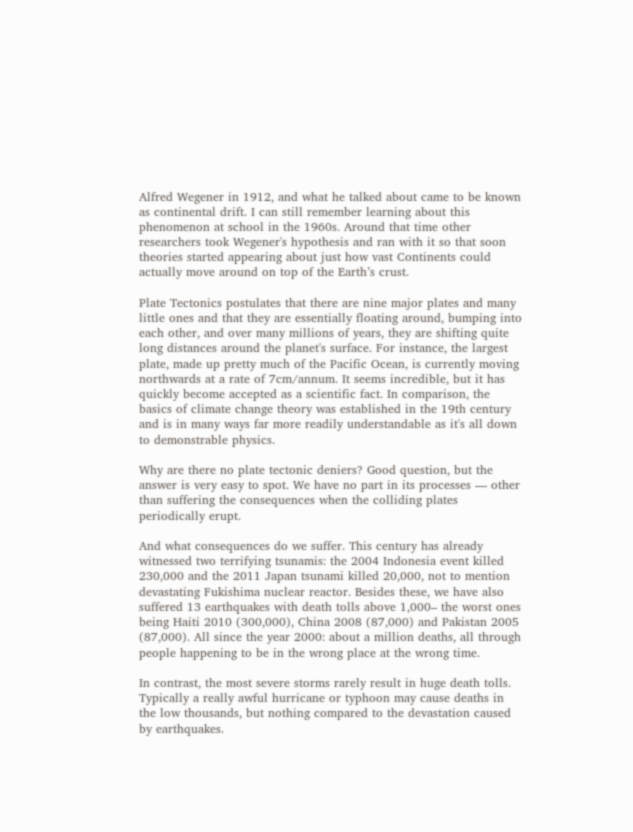Alfred Wegener in 1912, and what he talked about came to be known as continental drift. I can still remember learning about this phenomenon at school in the 1960s. Around that time other researchers took Wegener's hypothesis and ran with it so that soon theories started appearing about just how vast Continents could actually move around on top of the Earth’s crust.

Plate Tectonics postulates that there are nine major plates and many little ones and that they are essentially floating around, bumping into each other, and over many millions of years, they are shifting quite long distances around the planet's surface. For instance, the largest plate, made up pretty much of the Pacific Ocean, is currently moving northwards at a rate of 7cm/annum. It seems incredible, but it has quickly become accepted as a scientific fact. In comparison, the basics of climate change theory was established in the 19th century and is in many ways far more readily understandable as it's all down to demonstrable physics.

Why are there no plate tectonic deniers? Good question, but the answer is very easy to spot. We have no part in its processes — other than suffering the consequences when the colliding plates periodically erupt.

And what consequences do we suffer. This century has already witnessed two terrifying tsunamis: the 2004 Indonesia event killed 230,000 and the 2011 Japan tsunami killed 20,000, not to mention devastating Fukishima nuclear reactor. Besides these, we have also suffered 13 earthquakes with death tolls above 1,000– the worst ones being Haiti 2010 (300,000), China 2008 (87,000) and Pakistan 2005 (87,000). All since the year 2000: about a million deaths, all through people happening to be in the wrong place at the wrong time.

In contrast, the most severe storms rarely result in huge death tolls. Typically a really awful hurricane or typhoon may cause deaths in the low thousands, but nothing compared to the devastation caused by earthquakes.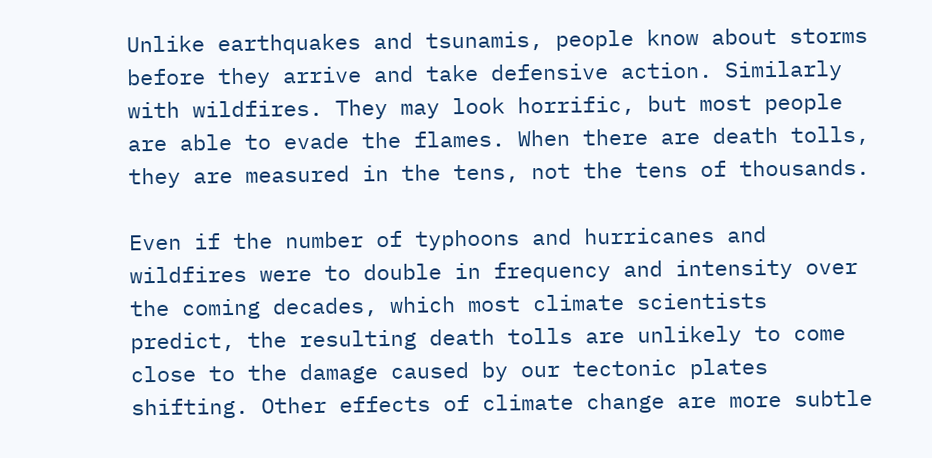Unlike earthquakes and tsunamis, people know about storms before they arrive and take defensive action. Similarly with wildfires. They may look horrific, but most people are able to evade the flames. When there are death tolls, they are measured in the tens, not the tens of thousands.

Even if the number of typhoons and hurricanes and wildfires were to double in frequency and intensity over the coming decades, which most climate scientists predict, the resulting death tolls are unlikely to come close to the damage caused by our tectonic plates shifting. Other effects of climate change are more subtle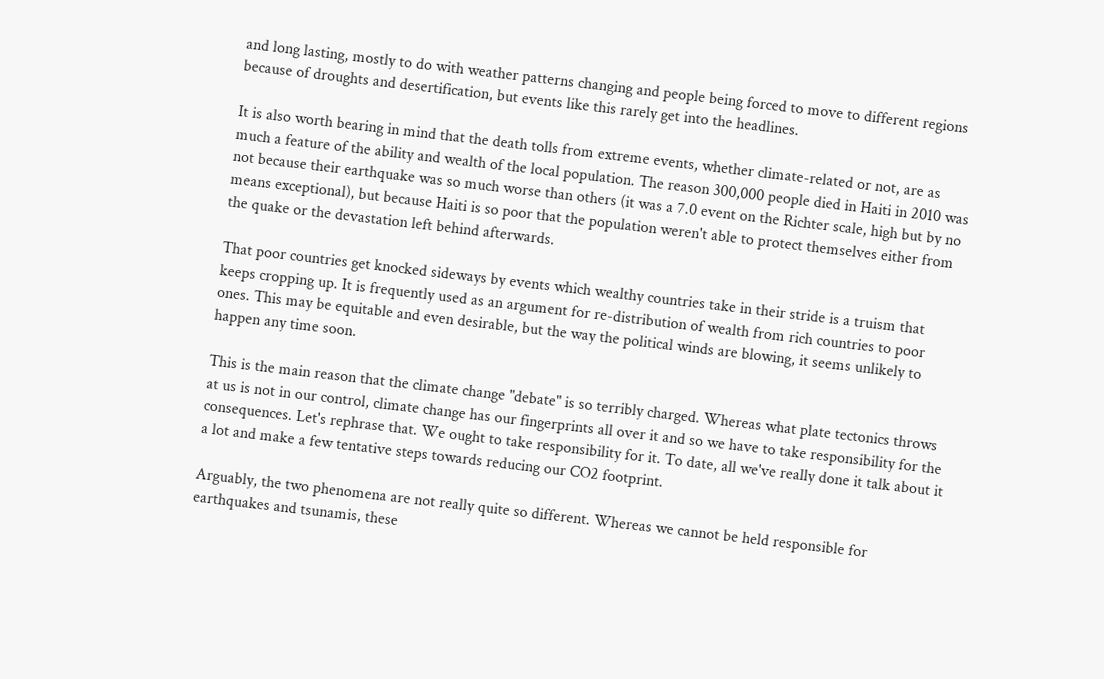and long lasting, mostly to do with weather patterns changing and people being forced to move to different regions because of droughts and desertification, but events like this rarely get into the headlines.

It is also worth bearing in mind that the death tolls from extreme events, whether climate-related or not, are as much a feature of the ability and wealth of the local population. The reason 300,000 people died in Haiti in 2010 was not because their earthquake was so much worse than others (it was a 7.0 event on the Richter scale, high but by no means exceptional), but because Haiti is so poor that the population weren't able to protect themselves either from the quake or the devastation left behind afterwards.

That poor countries get knocked sideways by events which wealthy countries take in their stride is a truism that keeps cropping up. It is frequently used as an argument for re-distribution of wealth from rich countries to poor ones. This may be equitable and even desirable, but the way the political winds are blowing, it seems unlikely to happen any time soon.

This is the main reason that the climate change "debate" is so terribly charged. Whereas what plate tectonics throws at us is not in our control, climate change has our fingerprints all over it and so we have to take responsibility for the consequences. Let's rephrase that. We ought to take responsibility for it. To date, all we've really done it talk about it a lot and make a few tentative steps towards reducing our CO2 footprint.

Arguably, the two phenomena are not really quite so different. Whereas we cannot be held responsible for earthquakes and tsunamis, these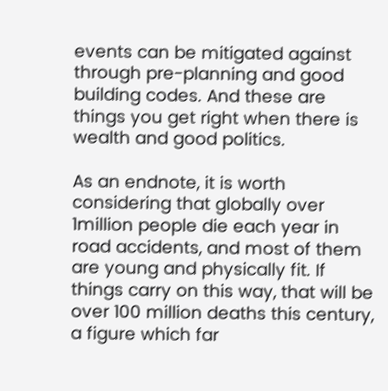events can be mitigated against through pre-planning and good building codes. And these are things you get right when there is wealth and good politics.

As an endnote, it is worth considering that globally over 1million people die each year in road accidents, and most of them are young and physically fit. If things carry on this way, that will be over 100 million deaths this century, a figure which far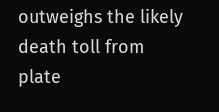outweighs the likely death toll from plate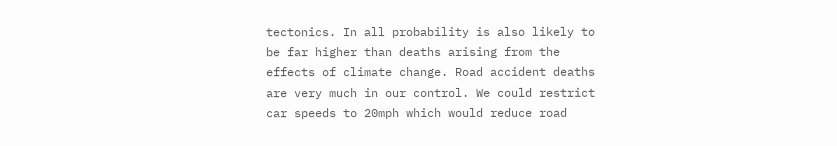tectonics. In all probability is also likely to be far higher than deaths arising from the effects of climate change. Road accident deaths are very much in our control. We could restrict car speeds to 20mph which would reduce road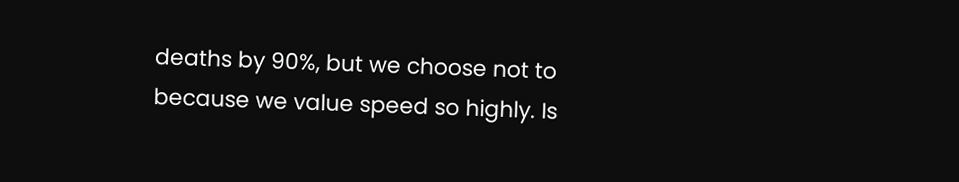deaths by 90%, but we choose not to because we value speed so highly. Is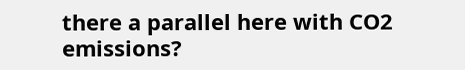there a parallel here with CO2 emissions?